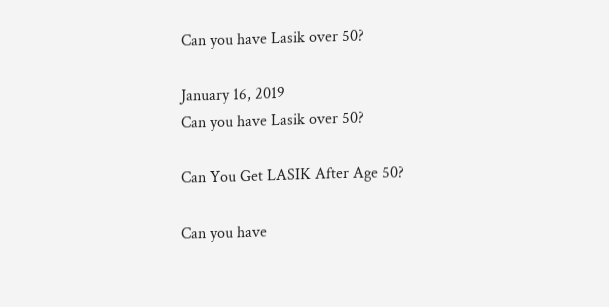Can you have Lasik over 50?

January 16, 2019
Can you have Lasik over 50?

Can You Get LASIK After Age 50?

Can you have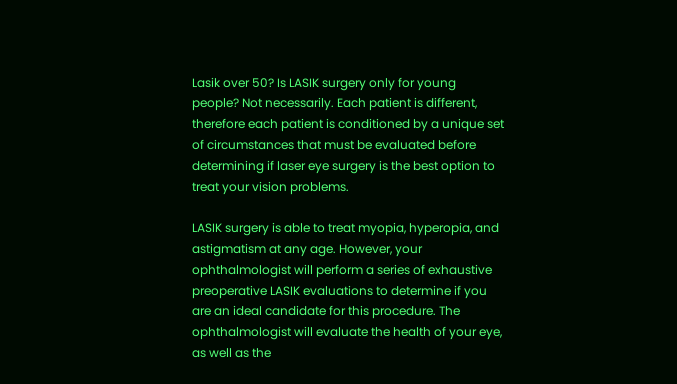Lasik over 50? Is LASIK surgery only for young people? Not necessarily. Each patient is different, therefore each patient is conditioned by a unique set of circumstances that must be evaluated before determining if laser eye surgery is the best option to treat your vision problems.

LASIK surgery is able to treat myopia, hyperopia, and astigmatism at any age. However, your ophthalmologist will perform a series of exhaustive preoperative LASIK evaluations to determine if you are an ideal candidate for this procedure. The ophthalmologist will evaluate the health of your eye, as well as the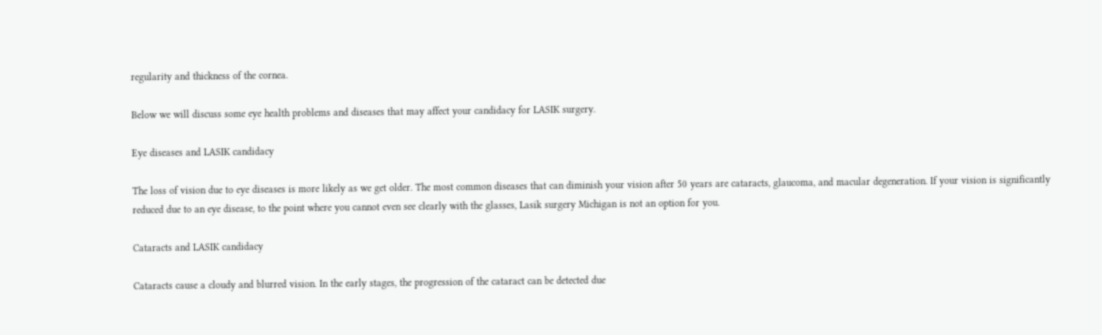regularity and thickness of the cornea.

Below we will discuss some eye health problems and diseases that may affect your candidacy for LASIK surgery.

Eye diseases and LASIK candidacy

The loss of vision due to eye diseases is more likely as we get older. The most common diseases that can diminish your vision after 50 years are cataracts, glaucoma, and macular degeneration. If your vision is significantly reduced due to an eye disease, to the point where you cannot even see clearly with the glasses, Lasik surgery Michigan is not an option for you.

Cataracts and LASIK candidacy

Cataracts cause a cloudy and blurred vision. In the early stages, the progression of the cataract can be detected due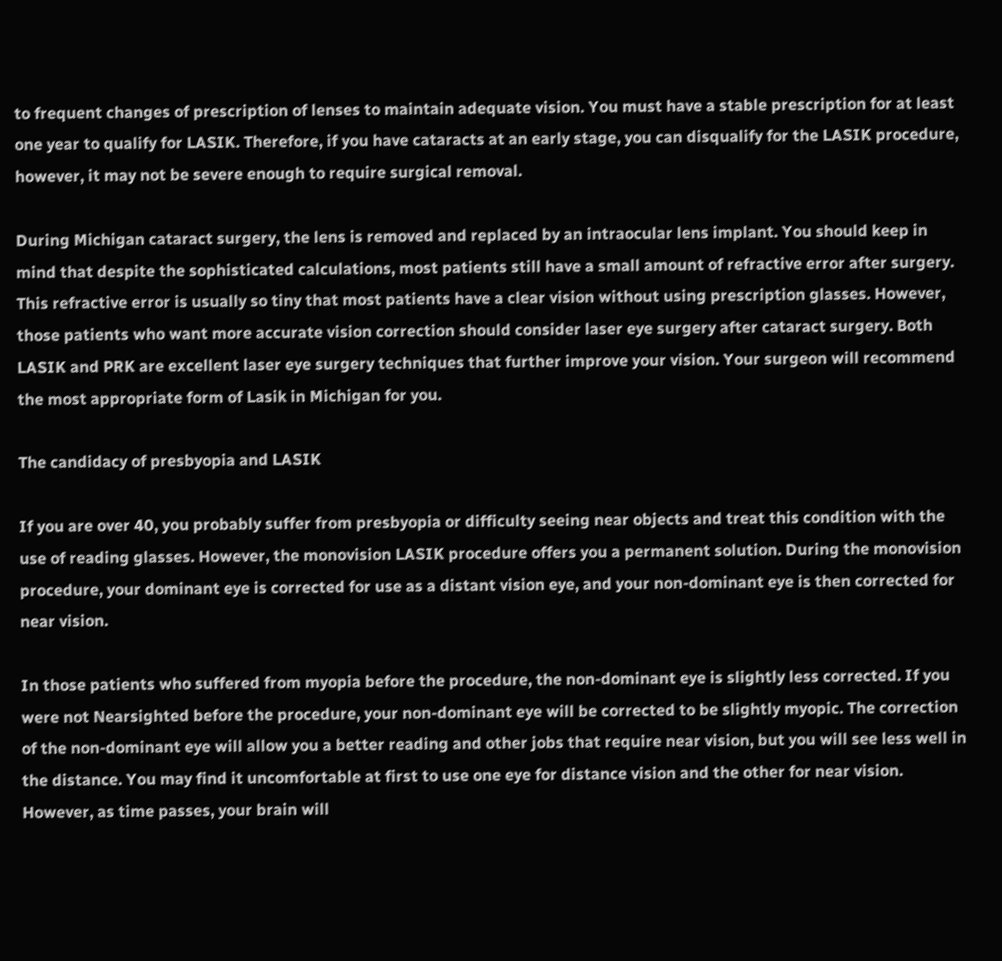to frequent changes of prescription of lenses to maintain adequate vision. You must have a stable prescription for at least one year to qualify for LASIK. Therefore, if you have cataracts at an early stage, you can disqualify for the LASIK procedure, however, it may not be severe enough to require surgical removal.

During Michigan cataract surgery, the lens is removed and replaced by an intraocular lens implant. You should keep in mind that despite the sophisticated calculations, most patients still have a small amount of refractive error after surgery. This refractive error is usually so tiny that most patients have a clear vision without using prescription glasses. However, those patients who want more accurate vision correction should consider laser eye surgery after cataract surgery. Both LASIK and PRK are excellent laser eye surgery techniques that further improve your vision. Your surgeon will recommend the most appropriate form of Lasik in Michigan for you.

The candidacy of presbyopia and LASIK

If you are over 40, you probably suffer from presbyopia or difficulty seeing near objects and treat this condition with the use of reading glasses. However, the monovision LASIK procedure offers you a permanent solution. During the monovision procedure, your dominant eye is corrected for use as a distant vision eye, and your non-dominant eye is then corrected for near vision.

In those patients who suffered from myopia before the procedure, the non-dominant eye is slightly less corrected. If you were not Nearsighted before the procedure, your non-dominant eye will be corrected to be slightly myopic. The correction of the non-dominant eye will allow you a better reading and other jobs that require near vision, but you will see less well in the distance. You may find it uncomfortable at first to use one eye for distance vision and the other for near vision. However, as time passes, your brain will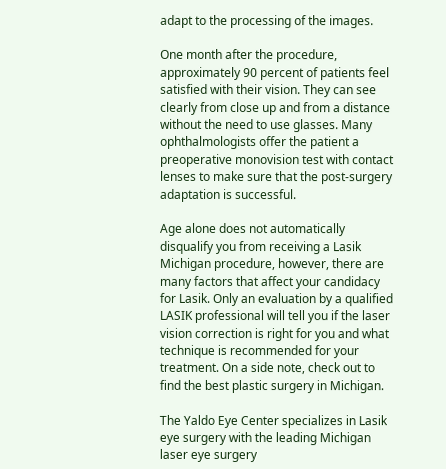adapt to the processing of the images.

One month after the procedure, approximately 90 percent of patients feel satisfied with their vision. They can see clearly from close up and from a distance without the need to use glasses. Many ophthalmologists offer the patient a preoperative monovision test with contact lenses to make sure that the post-surgery adaptation is successful.

Age alone does not automatically disqualify you from receiving a Lasik Michigan procedure, however, there are many factors that affect your candidacy for Lasik. Only an evaluation by a qualified LASIK professional will tell you if the laser vision correction is right for you and what technique is recommended for your treatment. On a side note, check out to find the best plastic surgery in Michigan.

The Yaldo Eye Center specializes in Lasik eye surgery with the leading Michigan laser eye surgery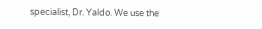specialist, Dr. Yaldo. We use the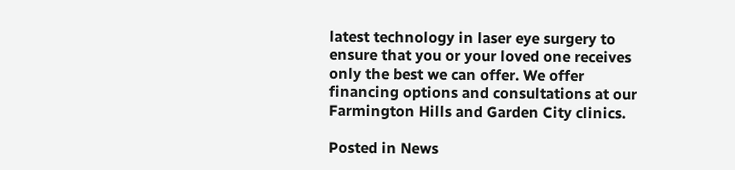latest technology in laser eye surgery to ensure that you or your loved one receives only the best we can offer. We offer financing options and consultations at our Farmington Hills and Garden City clinics.

Posted in News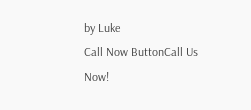by Luke
Call Now ButtonCall Us Now!